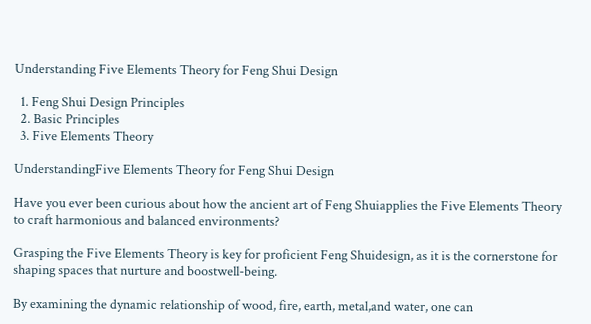Understanding Five Elements Theory for Feng Shui Design

  1. Feng Shui Design Principles
  2. Basic Principles
  3. Five Elements Theory

UnderstandingFive Elements Theory for Feng Shui Design

Have you ever been curious about how the ancient art of Feng Shuiapplies the Five Elements Theory to craft harmonious and balanced environments?

Grasping the Five Elements Theory is key for proficient Feng Shuidesign, as it is the cornerstone for shaping spaces that nurture and boostwell-being.

By examining the dynamic relationship of wood, fire, earth, metal,and water, one can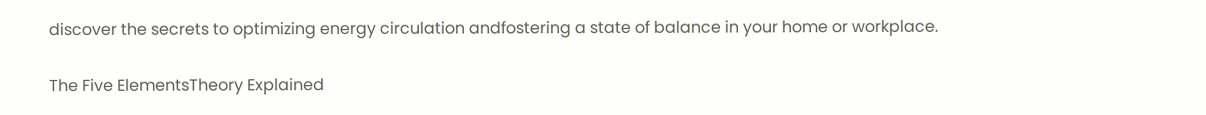discover the secrets to optimizing energy circulation andfostering a state of balance in your home or workplace.

The Five ElementsTheory Explained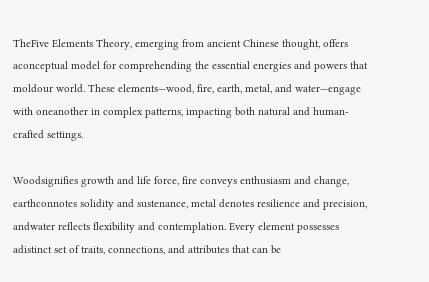TheFive Elements Theory, emerging from ancient Chinese thought, offers aconceptual model for comprehending the essential energies and powers that moldour world. These elements—wood, fire, earth, metal, and water—engage with oneanother in complex patterns, impacting both natural and human-crafted settings.

Woodsignifies growth and life force, fire conveys enthusiasm and change, earthconnotes solidity and sustenance, metal denotes resilience and precision, andwater reflects flexibility and contemplation. Every element possesses adistinct set of traits, connections, and attributes that can be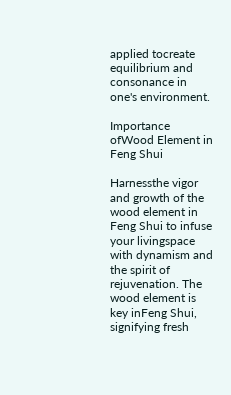applied tocreate equilibrium and consonance in one's environment.

Importance ofWood Element in Feng Shui

Harnessthe vigor and growth of the wood element in Feng Shui to infuse your livingspace with dynamism and the spirit of rejuvenation. The wood element is key inFeng Shui, signifying fresh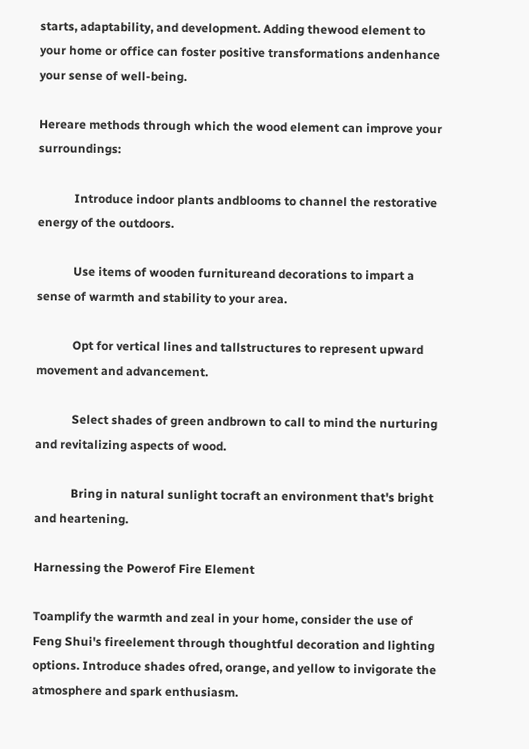starts, adaptability, and development. Adding thewood element to your home or office can foster positive transformations andenhance your sense of well-being.

Hereare methods through which the wood element can improve your surroundings:

            Introduce indoor plants andblooms to channel the restorative energy of the outdoors.

            Use items of wooden furnitureand decorations to impart a sense of warmth and stability to your area.

            Opt for vertical lines and tallstructures to represent upward movement and advancement.

            Select shades of green andbrown to call to mind the nurturing and revitalizing aspects of wood.

            Bring in natural sunlight tocraft an environment that's bright and heartening.

Harnessing the Powerof Fire Element

Toamplify the warmth and zeal in your home, consider the use of Feng Shui's fireelement through thoughtful decoration and lighting options. Introduce shades ofred, orange, and yellow to invigorate the atmosphere and spark enthusiasm.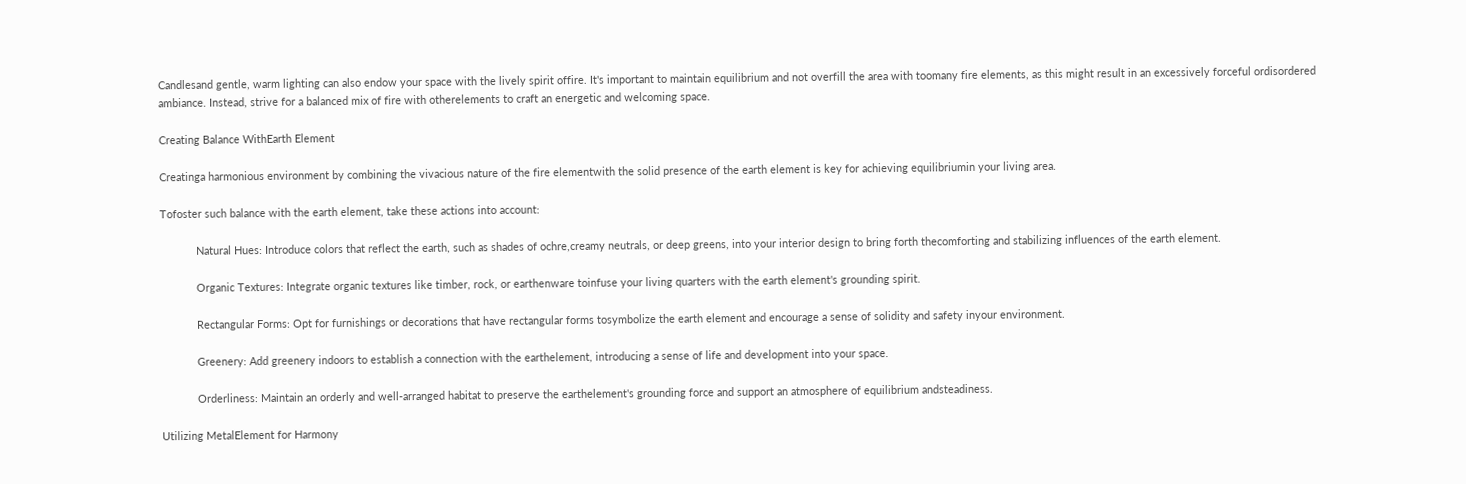Candlesand gentle, warm lighting can also endow your space with the lively spirit offire. It's important to maintain equilibrium and not overfill the area with toomany fire elements, as this might result in an excessively forceful ordisordered ambiance. Instead, strive for a balanced mix of fire with otherelements to craft an energetic and welcoming space.

Creating Balance WithEarth Element

Creatinga harmonious environment by combining the vivacious nature of the fire elementwith the solid presence of the earth element is key for achieving equilibriumin your living area.

Tofoster such balance with the earth element, take these actions into account:

            Natural Hues: Introduce colors that reflect the earth, such as shades of ochre,creamy neutrals, or deep greens, into your interior design to bring forth thecomforting and stabilizing influences of the earth element.

            Organic Textures: Integrate organic textures like timber, rock, or earthenware toinfuse your living quarters with the earth element's grounding spirit.

            Rectangular Forms: Opt for furnishings or decorations that have rectangular forms tosymbolize the earth element and encourage a sense of solidity and safety inyour environment.

            Greenery: Add greenery indoors to establish a connection with the earthelement, introducing a sense of life and development into your space.

            Orderliness: Maintain an orderly and well-arranged habitat to preserve the earthelement's grounding force and support an atmosphere of equilibrium andsteadiness.

Utilizing MetalElement for Harmony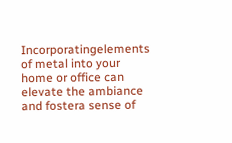Incorporatingelements of metal into your home or office can elevate the ambiance and fostera sense of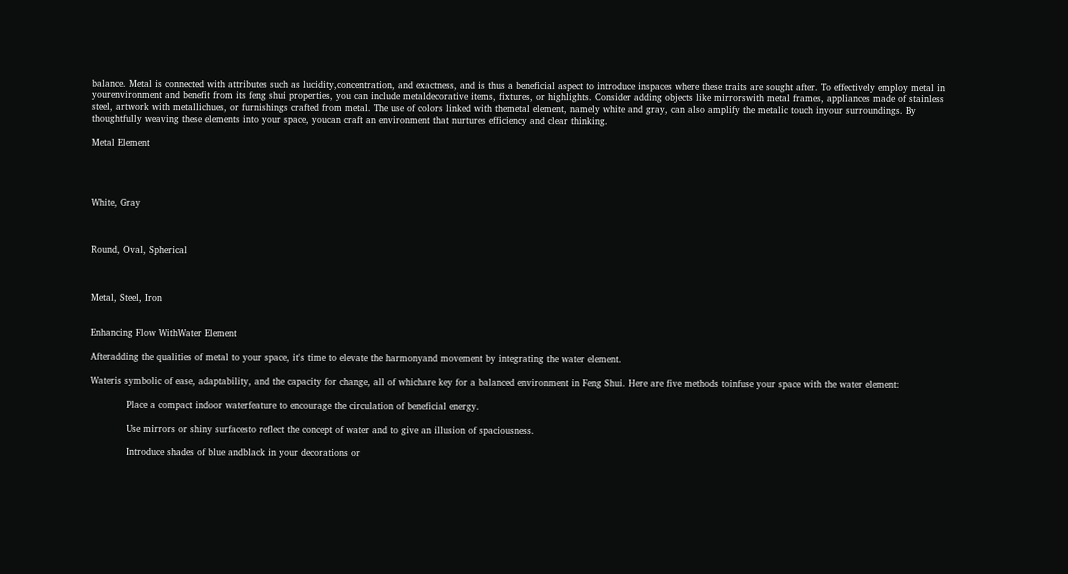balance. Metal is connected with attributes such as lucidity,concentration, and exactness, and is thus a beneficial aspect to introduce inspaces where these traits are sought after. To effectively employ metal in yourenvironment and benefit from its feng shui properties, you can include metaldecorative items, fixtures, or highlights. Consider adding objects like mirrorswith metal frames, appliances made of stainless steel, artwork with metallichues, or furnishings crafted from metal. The use of colors linked with themetal element, namely white and gray, can also amplify the metalic touch inyour surroundings. By thoughtfully weaving these elements into your space, youcan craft an environment that nurtures efficiency and clear thinking.

Metal Element




White, Gray



Round, Oval, Spherical



Metal, Steel, Iron


Enhancing Flow WithWater Element

Afteradding the qualities of metal to your space, it's time to elevate the harmonyand movement by integrating the water element.

Wateris symbolic of ease, adaptability, and the capacity for change, all of whichare key for a balanced environment in Feng Shui. Here are five methods toinfuse your space with the water element:

            Place a compact indoor waterfeature to encourage the circulation of beneficial energy.

            Use mirrors or shiny surfacesto reflect the concept of water and to give an illusion of spaciousness.

            Introduce shades of blue andblack in your decorations or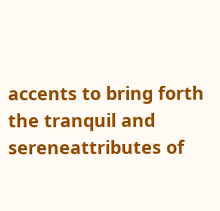accents to bring forth the tranquil and sereneattributes of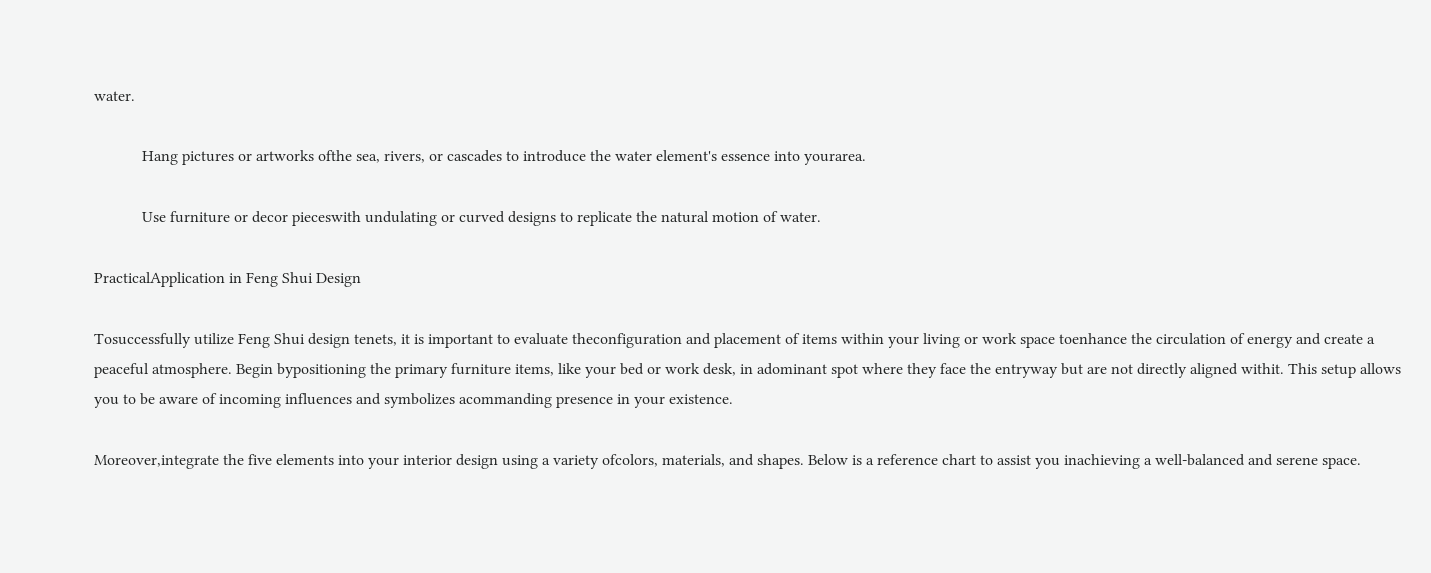water.

            Hang pictures or artworks ofthe sea, rivers, or cascades to introduce the water element's essence into yourarea.

            Use furniture or decor pieceswith undulating or curved designs to replicate the natural motion of water.

PracticalApplication in Feng Shui Design

Tosuccessfully utilize Feng Shui design tenets, it is important to evaluate theconfiguration and placement of items within your living or work space toenhance the circulation of energy and create a peaceful atmosphere. Begin bypositioning the primary furniture items, like your bed or work desk, in adominant spot where they face the entryway but are not directly aligned withit. This setup allows you to be aware of incoming influences and symbolizes acommanding presence in your existence.

Moreover,integrate the five elements into your interior design using a variety ofcolors, materials, and shapes. Below is a reference chart to assist you inachieving a well-balanced and serene space.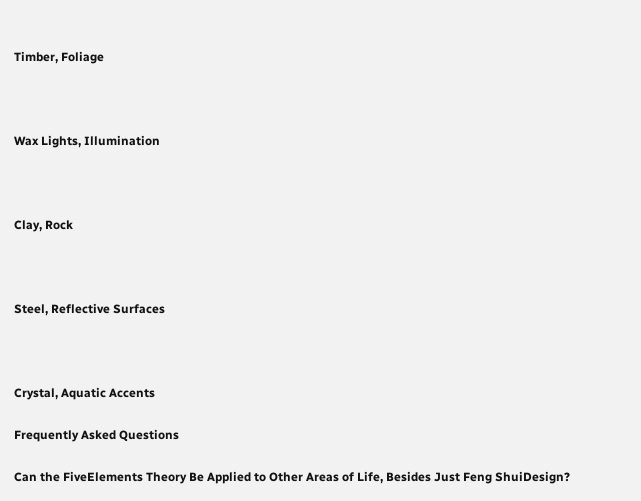Timber, Foliage



Wax Lights, Illumination



Clay, Rock



Steel, Reflective Surfaces



Crystal, Aquatic Accents

Frequently Asked Questions

Can the FiveElements Theory Be Applied to Other Areas of Life, Besides Just Feng ShuiDesign?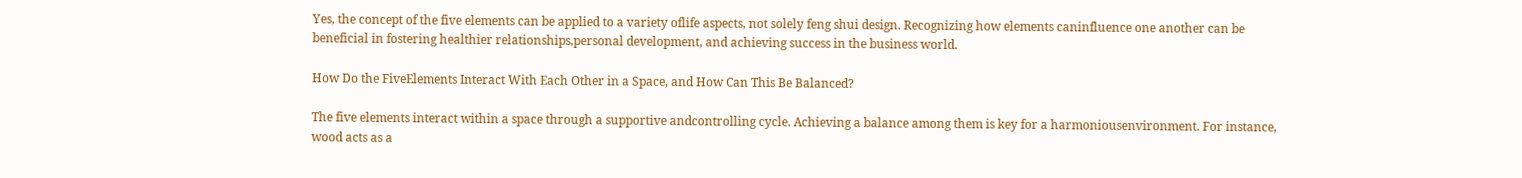Yes, the concept of the five elements can be applied to a variety oflife aspects, not solely feng shui design. Recognizing how elements caninfluence one another can be beneficial in fostering healthier relationships,personal development, and achieving success in the business world.

How Do the FiveElements Interact With Each Other in a Space, and How Can This Be Balanced?

The five elements interact within a space through a supportive andcontrolling cycle. Achieving a balance among them is key for a harmoniousenvironment. For instance, wood acts as a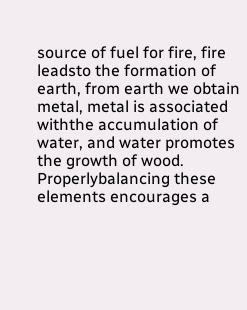source of fuel for fire, fire leadsto the formation of earth, from earth we obtain metal, metal is associated withthe accumulation of water, and water promotes the growth of wood. Properlybalancing these elements encourages a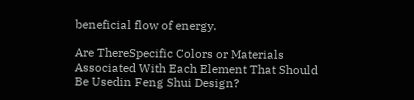beneficial flow of energy.

Are ThereSpecific Colors or Materials Associated With Each Element That Should Be Usedin Feng Shui Design?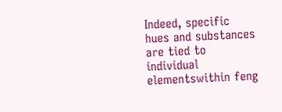Indeed, specific hues and substances are tied to individual elementswithin feng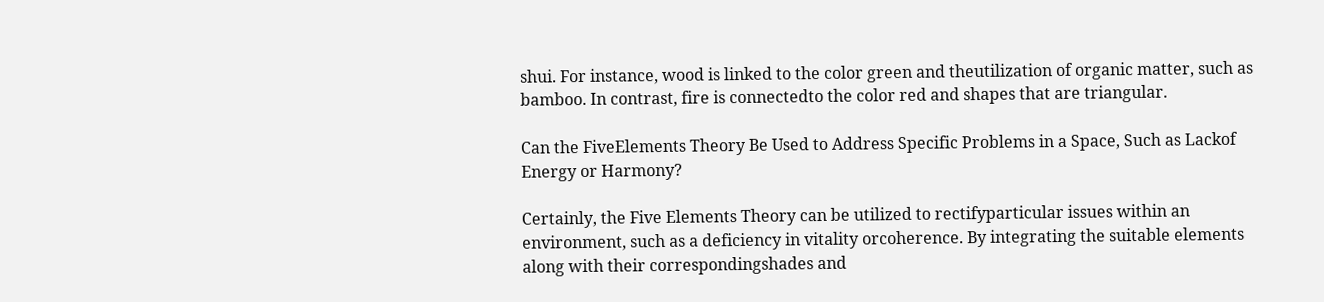shui. For instance, wood is linked to the color green and theutilization of organic matter, such as bamboo. In contrast, fire is connectedto the color red and shapes that are triangular.

Can the FiveElements Theory Be Used to Address Specific Problems in a Space, Such as Lackof Energy or Harmony?

Certainly, the Five Elements Theory can be utilized to rectifyparticular issues within an environment, such as a deficiency in vitality orcoherence. By integrating the suitable elements along with their correspondingshades and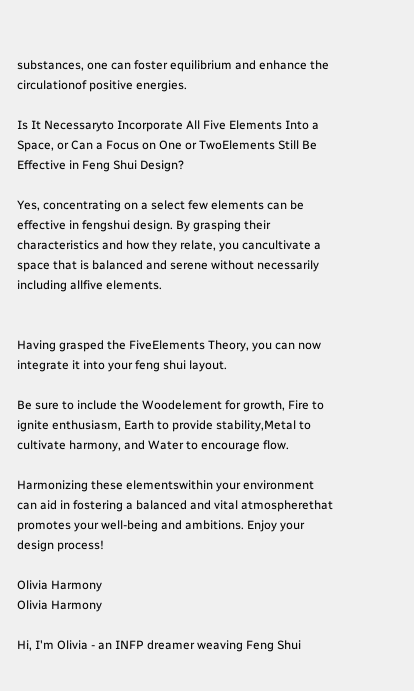substances, one can foster equilibrium and enhance the circulationof positive energies.

Is It Necessaryto Incorporate All Five Elements Into a Space, or Can a Focus on One or TwoElements Still Be Effective in Feng Shui Design?

Yes, concentrating on a select few elements can be effective in fengshui design. By grasping their characteristics and how they relate, you cancultivate a space that is balanced and serene without necessarily including allfive elements.


Having grasped the FiveElements Theory, you can now integrate it into your feng shui layout.

Be sure to include the Woodelement for growth, Fire to ignite enthusiasm, Earth to provide stability,Metal to cultivate harmony, and Water to encourage flow.

Harmonizing these elementswithin your environment can aid in fostering a balanced and vital atmospherethat promotes your well-being and ambitions. Enjoy your design process!

Olivia Harmony
Olivia Harmony

Hi, I'm Olivia - an INFP dreamer weaving Feng Shui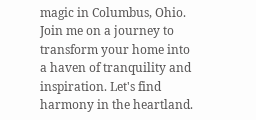magic in Columbus, Ohio. Join me on a journey to transform your home into a haven of tranquility and inspiration. Let's find harmony in the heartland.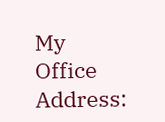My Office Address: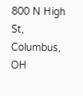800 N High St, Columbus, OH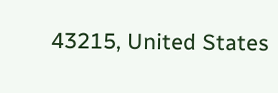43215, United States